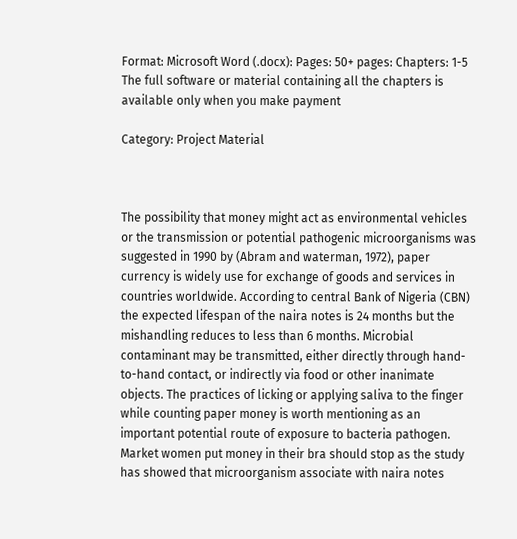Format: Microsoft Word (.docx): Pages: 50+ pages: Chapters: 1-5
The full software or material containing all the chapters is available only when you make payment

Category: Project Material



The possibility that money might act as environmental vehicles or the transmission or potential pathogenic microorganisms was suggested in 1990 by (Abram and waterman, 1972), paper currency is widely use for exchange of goods and services in countries worldwide. According to central Bank of Nigeria (CBN) the expected lifespan of the naira notes is 24 months but the mishandling reduces to less than 6 months. Microbial contaminant may be transmitted, either directly through hand-to-hand contact, or indirectly via food or other inanimate objects. The practices of licking or applying saliva to the finger while counting paper money is worth mentioning as an important potential route of exposure to bacteria pathogen. Market women put money in their bra should stop as the study has showed that microorganism associate with naira notes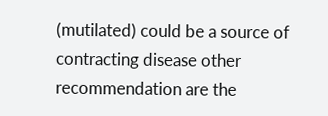(mutilated) could be a source of contracting disease other recommendation are the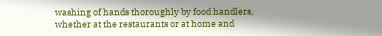washing of hands thoroughly by food handlers, whether at the restaurants or at home and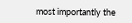most importantly the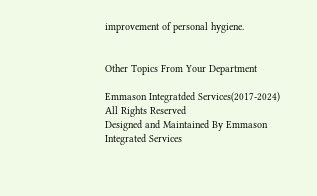improvement of personal hygiene.


Other Topics From Your Department

Emmason Integratded Services(2017-2024)
All Rights Reserved
Designed and Maintained By Emmason Integrated Services